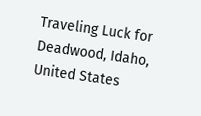Traveling Luck for Deadwood, Idaho, United States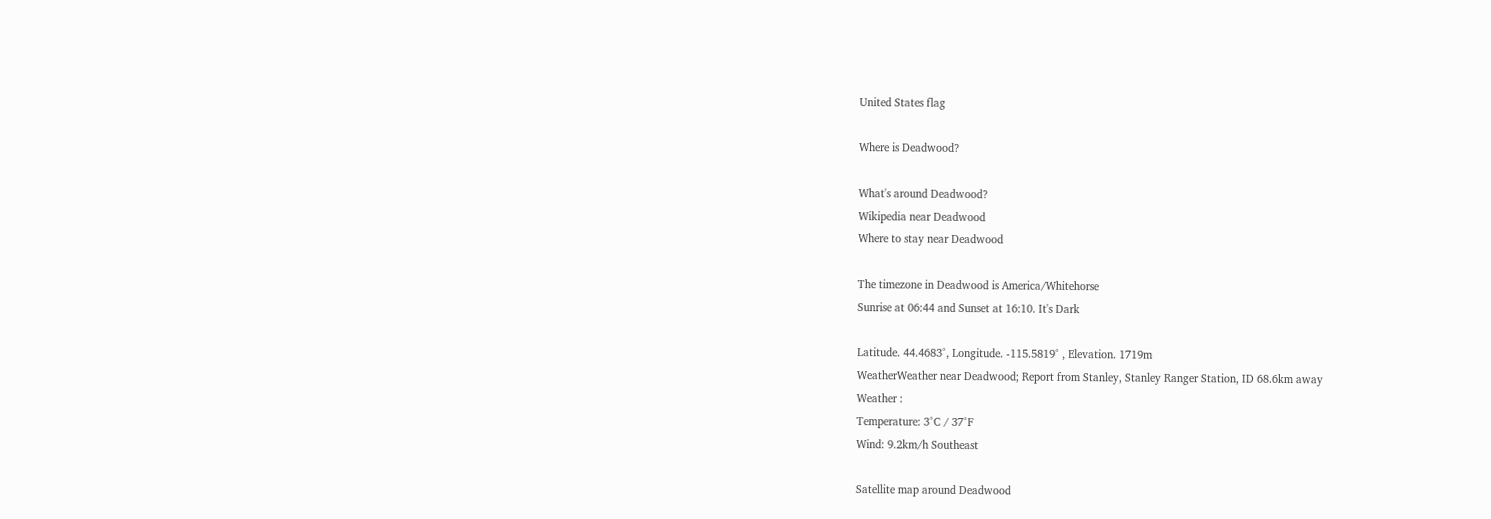United States flag

Where is Deadwood?

What's around Deadwood?
Wikipedia near Deadwood
Where to stay near Deadwood

The timezone in Deadwood is America/Whitehorse
Sunrise at 06:44 and Sunset at 16:10. It's Dark

Latitude. 44.4683°, Longitude. -115.5819° , Elevation. 1719m
WeatherWeather near Deadwood; Report from Stanley, Stanley Ranger Station, ID 68.6km away
Weather :
Temperature: 3°C / 37°F
Wind: 9.2km/h Southeast

Satellite map around Deadwood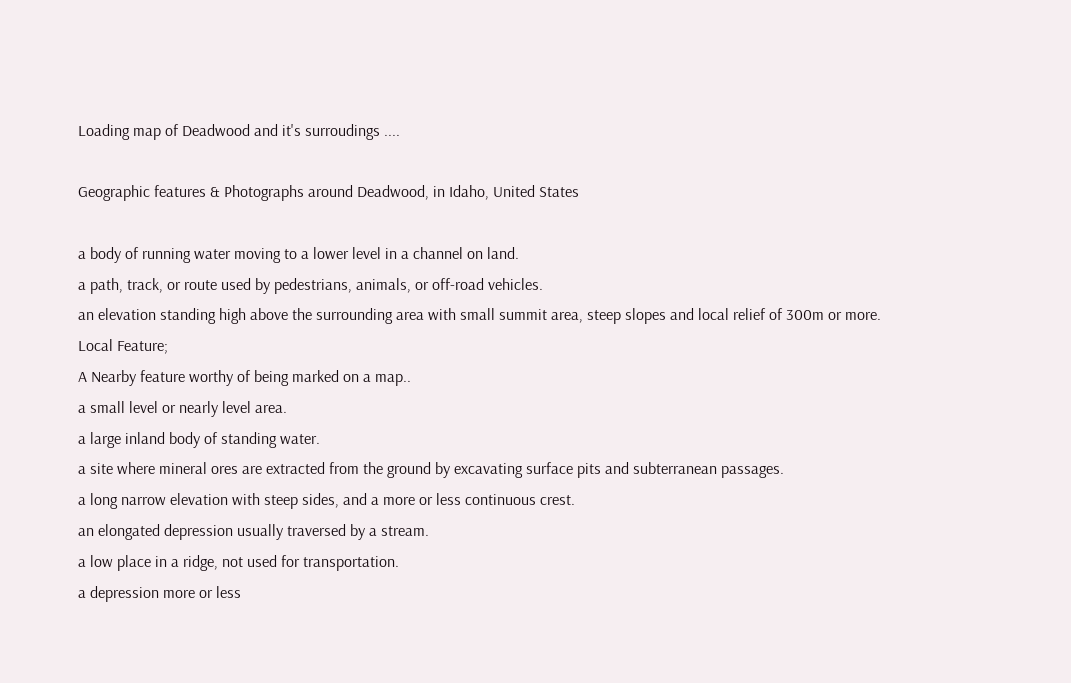Loading map of Deadwood and it's surroudings ....

Geographic features & Photographs around Deadwood, in Idaho, United States

a body of running water moving to a lower level in a channel on land.
a path, track, or route used by pedestrians, animals, or off-road vehicles.
an elevation standing high above the surrounding area with small summit area, steep slopes and local relief of 300m or more.
Local Feature;
A Nearby feature worthy of being marked on a map..
a small level or nearly level area.
a large inland body of standing water.
a site where mineral ores are extracted from the ground by excavating surface pits and subterranean passages.
a long narrow elevation with steep sides, and a more or less continuous crest.
an elongated depression usually traversed by a stream.
a low place in a ridge, not used for transportation.
a depression more or less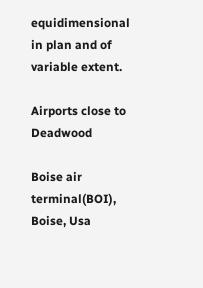equidimensional in plan and of variable extent.

Airports close to Deadwood

Boise air terminal(BOI), Boise, Usa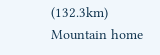(132.3km)
Mountain home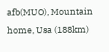afb(MUO), Mountain home, Usa (188km)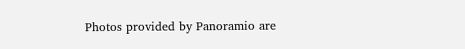Photos provided by Panoramio are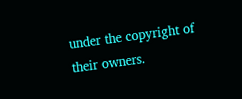under the copyright of their owners.